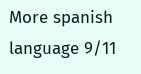More spanish language 9/11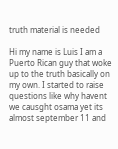truth material is needed

Hi my name is Luis I am a Puerto Rican guy that woke up to the truth basically on my own. I started to raise questions like why havent we causght osama yet its almost september 11 and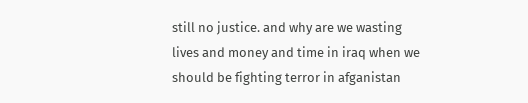still no justice. and why are we wasting lives and money and time in iraq when we should be fighting terror in afganistan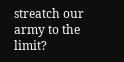streatch our army to the limit?